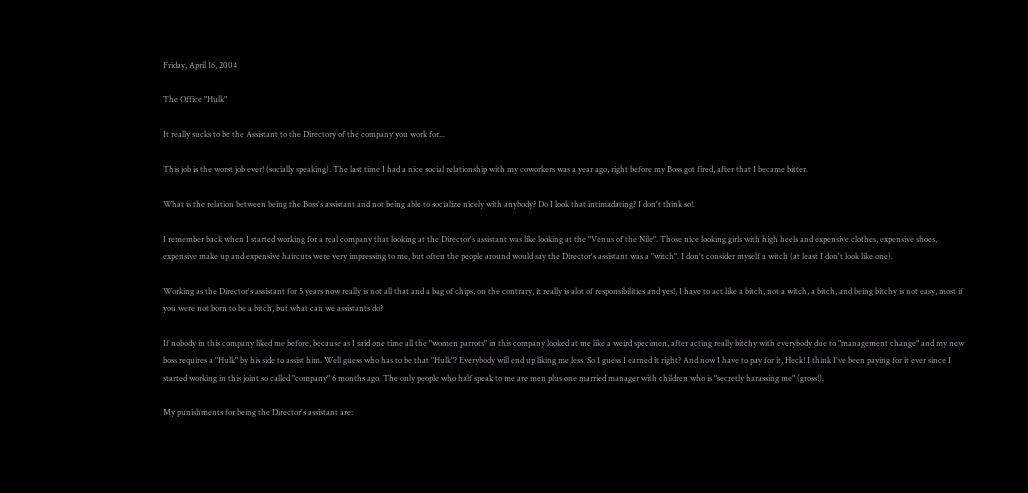Friday, April 16, 2004

The Office "Hulk"

It really sucks to be the Assistant to the Directory of the company you work for...

This job is the worst job ever! (socially speaking). The last time I had a nice social relationship with my coworkers was a year ago, right before my Boss got fired, after that I became bitter.

What is the relation between being the Boss's assistant and not being able to socialize nicely with anybody? Do I look that intimadating? I don't think so!.

I remember back when I started working for a real company that looking at the Director's assistant was like looking at the "Venus of the Nile". Those nice looking girls with high heels and expensive clothes, expensive shoes, expensive make up and expensive haircuts were very impressing to me, but often the people around would say the Director's assistant was a "witch". I don't consider myself a witch (at least I don't look like one).

Working as the Director's assistant for 5 years now really is not all that and a bag of chips, on the contrary, it really is alot of responsibilities and yes!, I have to act like a bitch, not a witch, a bitch, and being bitchy is not easy, most if you were not born to be a bitch, but what can we assistants do?

If nobody in this company liked me before, because as I said one time all the "women parrots" in this company looked at me like a weird specimen, after acting really bitchy with everybody due to "management change" and my new boss requires a "Hulk" by his side to assist him. Well guess who has to be that "Hulk"? Everybody will end up liking me less. So I guess I earned it right? And now I have to pay for it, Heck! I think I've been paying for it ever since I started working in this joint so called "company" 6 months ago. The only people who half speak to me are men plus one married manager with children who is "secretly harassing me" (gross!).

My punishments for being the Director's assistant are: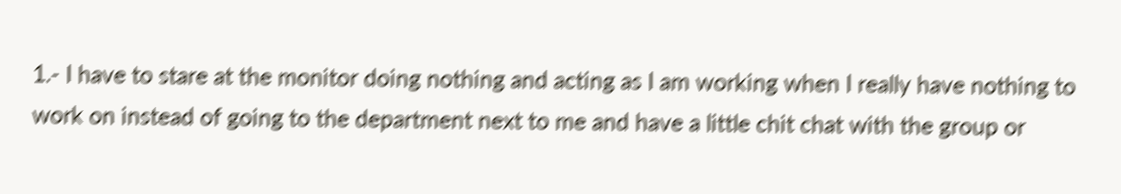1.- I have to stare at the monitor doing nothing and acting as I am working when I really have nothing to work on instead of going to the department next to me and have a little chit chat with the group or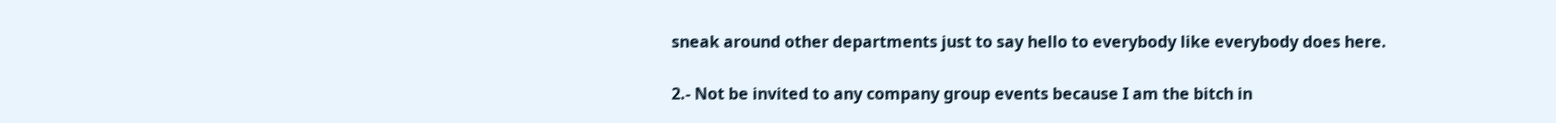sneak around other departments just to say hello to everybody like everybody does here.

2.- Not be invited to any company group events because I am the bitch in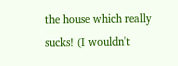the house which really sucks! (I wouldn't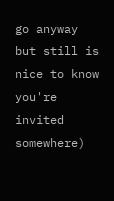go anyway but still is nice to know you're invited somewhere)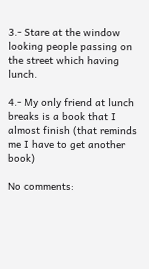3.- Stare at the window looking people passing on the street which having lunch.

4.- My only friend at lunch breaks is a book that I almost finish (that reminds me I have to get another book)

No comments: